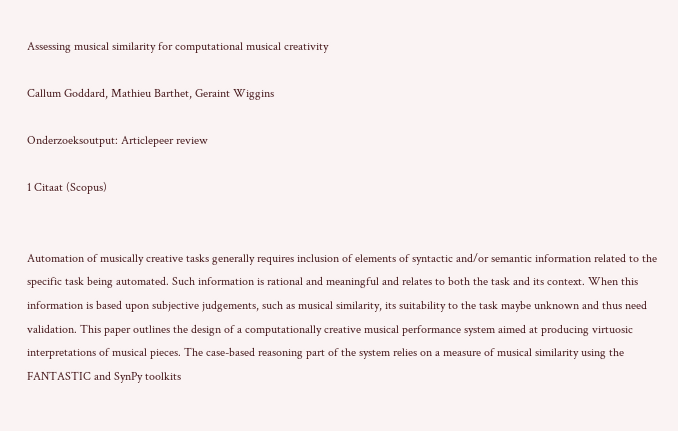Assessing musical similarity for computational musical creativity

Callum Goddard, Mathieu Barthet, Geraint Wiggins

Onderzoeksoutput: Articlepeer review

1 Citaat (Scopus)


Automation of musically creative tasks generally requires inclusion of elements of syntactic and/or semantic information related to the specific task being automated. Such information is rational and meaningful and relates to both the task and its context. When this information is based upon subjective judgements, such as musical similarity, its suitability to the task maybe unknown and thus need validation. This paper outlines the design of a computationally creative musical performance system aimed at producing virtuosic interpretations of musical pieces. The case-based reasoning part of the system relies on a measure of musical similarity using the FANTASTIC and SynPy toolkits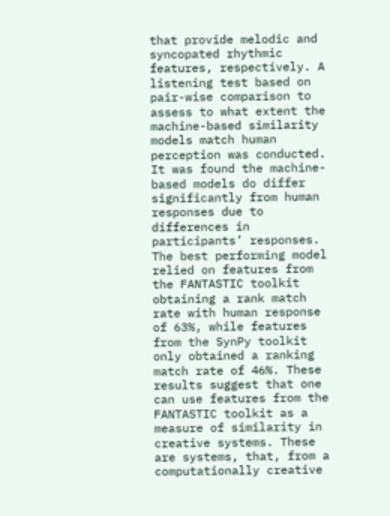that provide melodic and syncopated rhythmic features, respectively. A listening test based on pair-wise comparison to assess to what extent the machine-based similarity models match human perception was conducted. It was found the machine-based models do differ significantly from human responses due to differences in participants’ responses. The best performing model relied on features from the FANTASTIC toolkit obtaining a rank match rate with human response of 63%, while features from the SynPy toolkit only obtained a ranking match rate of 46%. These results suggest that one can use features from the FANTASTIC toolkit as a measure of similarity in creative systems. These are systems, that, from a computationally creative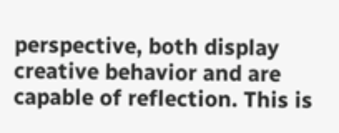perspective, both display creative behavior and are capable of reflection. This is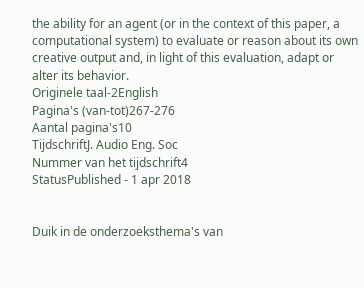the ability for an agent (or in the context of this paper, a computational system) to evaluate or reason about its own creative output and, in light of this evaluation, adapt or alter its behavior.
Originele taal-2English
Pagina's (van-tot)267-276
Aantal pagina's10
TijdschriftJ. Audio Eng. Soc
Nummer van het tijdschrift4
StatusPublished - 1 apr 2018


Duik in de onderzoeksthema's van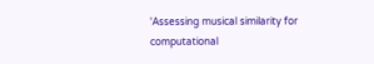'Assessing musical similarity for computational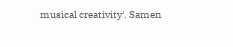musical creativity'. Samen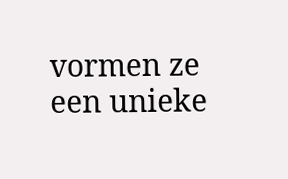vormen ze een unieke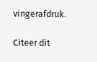vingerafdruk.

Citeer dit